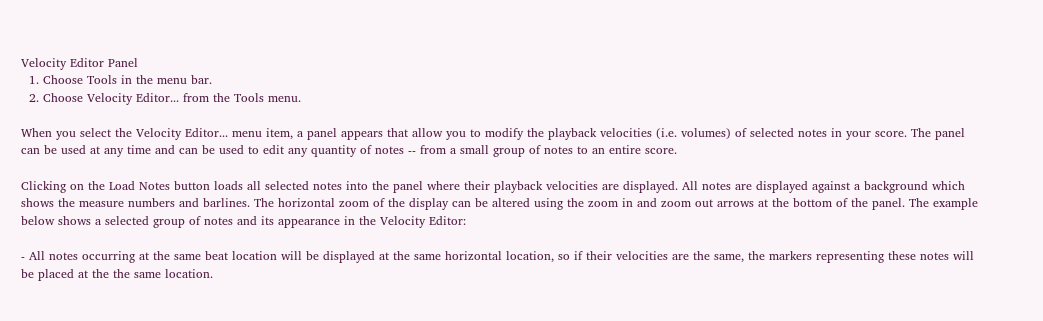Velocity Editor Panel
  1. Choose Tools in the menu bar.
  2. Choose Velocity Editor... from the Tools menu.

When you select the Velocity Editor... menu item, a panel appears that allow you to modify the playback velocities (i.e. volumes) of selected notes in your score. The panel can be used at any time and can be used to edit any quantity of notes -- from a small group of notes to an entire score.

Clicking on the Load Notes button loads all selected notes into the panel where their playback velocities are displayed. All notes are displayed against a background which shows the measure numbers and barlines. The horizontal zoom of the display can be altered using the zoom in and zoom out arrows at the bottom of the panel. The example below shows a selected group of notes and its appearance in the Velocity Editor:

- All notes occurring at the same beat location will be displayed at the same horizontal location, so if their velocities are the same, the markers representing these notes will be placed at the the same location.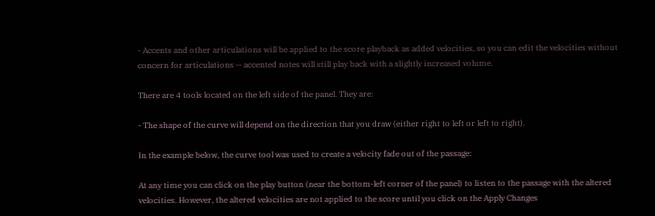- Accents and other articulations will be applied to the score playback as added velocities, so you can edit the velocities without concern for articulations -- accented notes will still play back with a slightly increased volume.

There are 4 tools located on the left side of the panel. They are:

- The shape of the curve will depend on the direction that you draw (either right to left or left to right).

In the example below, the curve tool was used to create a velocity fade out of the passage:

At any time you can click on the play button (near the bottom-left corner of the panel) to listen to the passage with the altered velocities. However, the altered velocities are not applied to the score until you click on the Apply Changes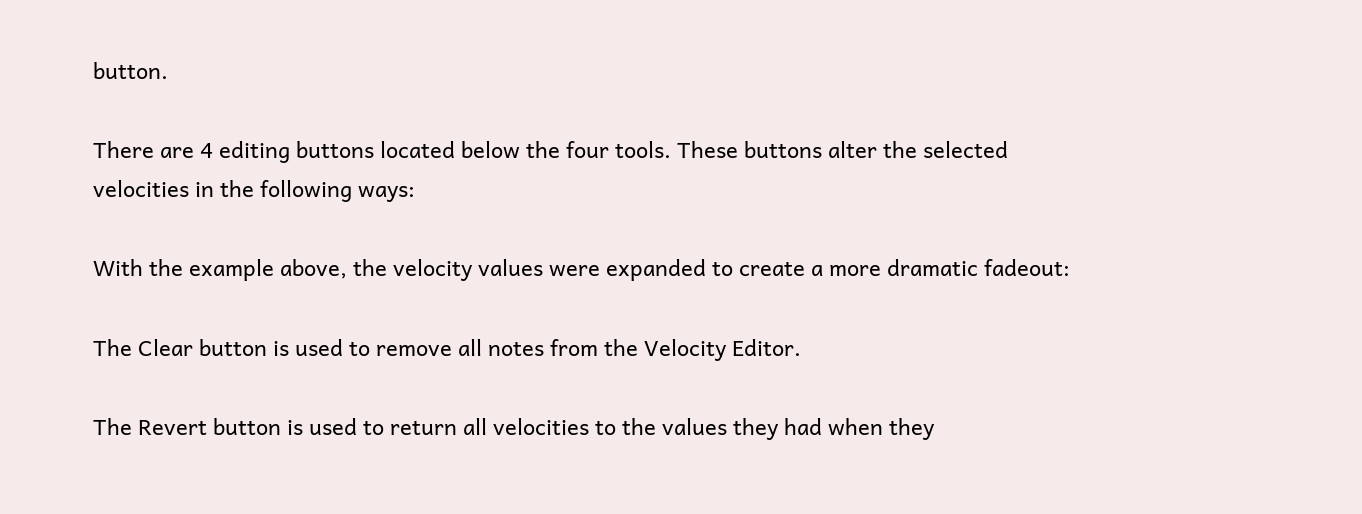button.

There are 4 editing buttons located below the four tools. These buttons alter the selected velocities in the following ways:

With the example above, the velocity values were expanded to create a more dramatic fadeout:

The Clear button is used to remove all notes from the Velocity Editor.

The Revert button is used to return all velocities to the values they had when they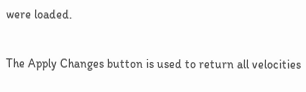were loaded.

The Apply Changes button is used to return all velocities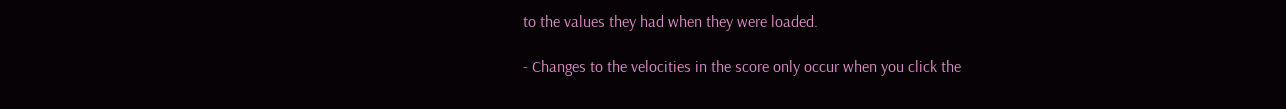to the values they had when they were loaded.

- Changes to the velocities in the score only occur when you click the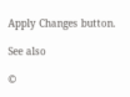Apply Changes button.

See also

©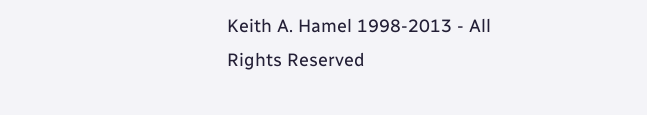Keith A. Hamel 1998-2013 - All Rights Reserved